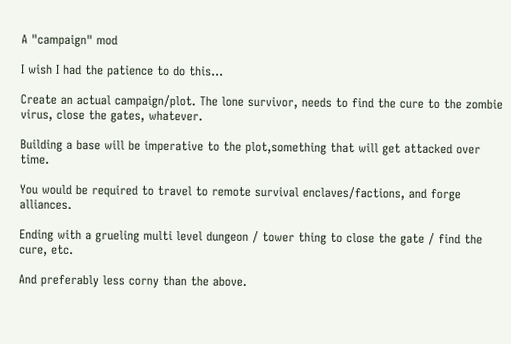A "campaign" mod

I wish I had the patience to do this…

Create an actual campaign/plot. The lone survivor, needs to find the cure to the zombie virus, close the gates, whatever.

Building a base will be imperative to the plot,something that will get attacked over time.

You would be required to travel to remote survival enclaves/factions, and forge alliances.

Ending with a grueling multi level dungeon / tower thing to close the gate / find the cure, etc.

And preferably less corny than the above.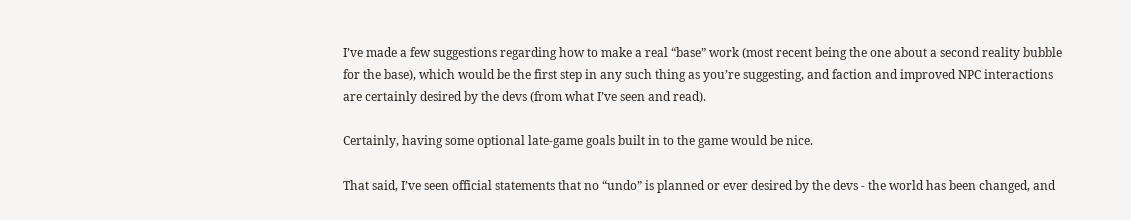I’ve made a few suggestions regarding how to make a real “base” work (most recent being the one about a second reality bubble for the base), which would be the first step in any such thing as you’re suggesting, and faction and improved NPC interactions are certainly desired by the devs (from what I’ve seen and read).

Certainly, having some optional late-game goals built in to the game would be nice.

That said, I’ve seen official statements that no “undo” is planned or ever desired by the devs - the world has been changed, and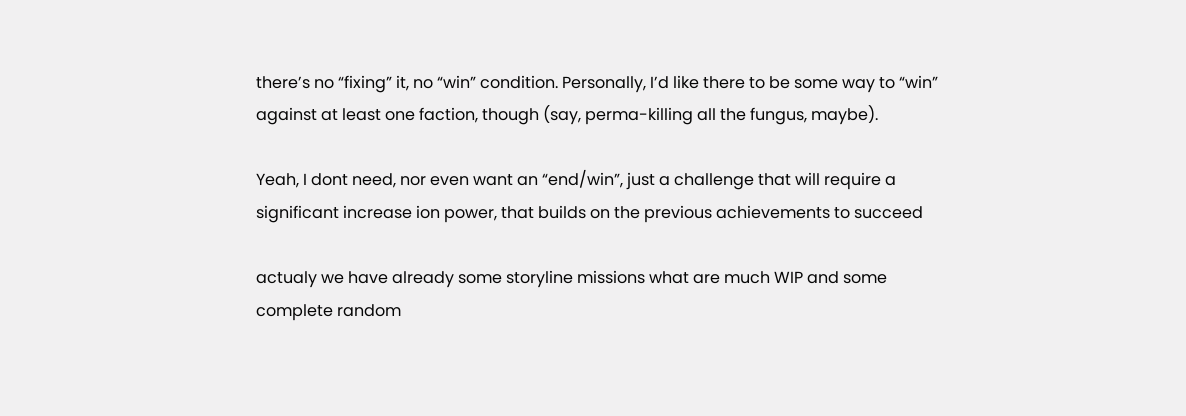there’s no “fixing” it, no “win” condition. Personally, I’d like there to be some way to “win” against at least one faction, though (say, perma-killing all the fungus, maybe).

Yeah, I dont need, nor even want an “end/win”, just a challenge that will require a significant increase ion power, that builds on the previous achievements to succeed

actualy we have already some storyline missions what are much WIP and some complete random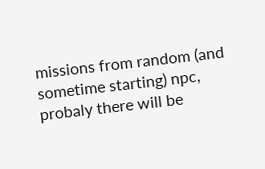missions from random (and sometime starting) npc, probaly there will be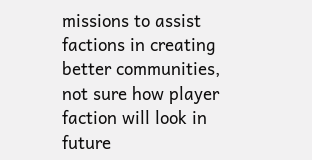missions to assist factions in creating better communities, not sure how player faction will look in future